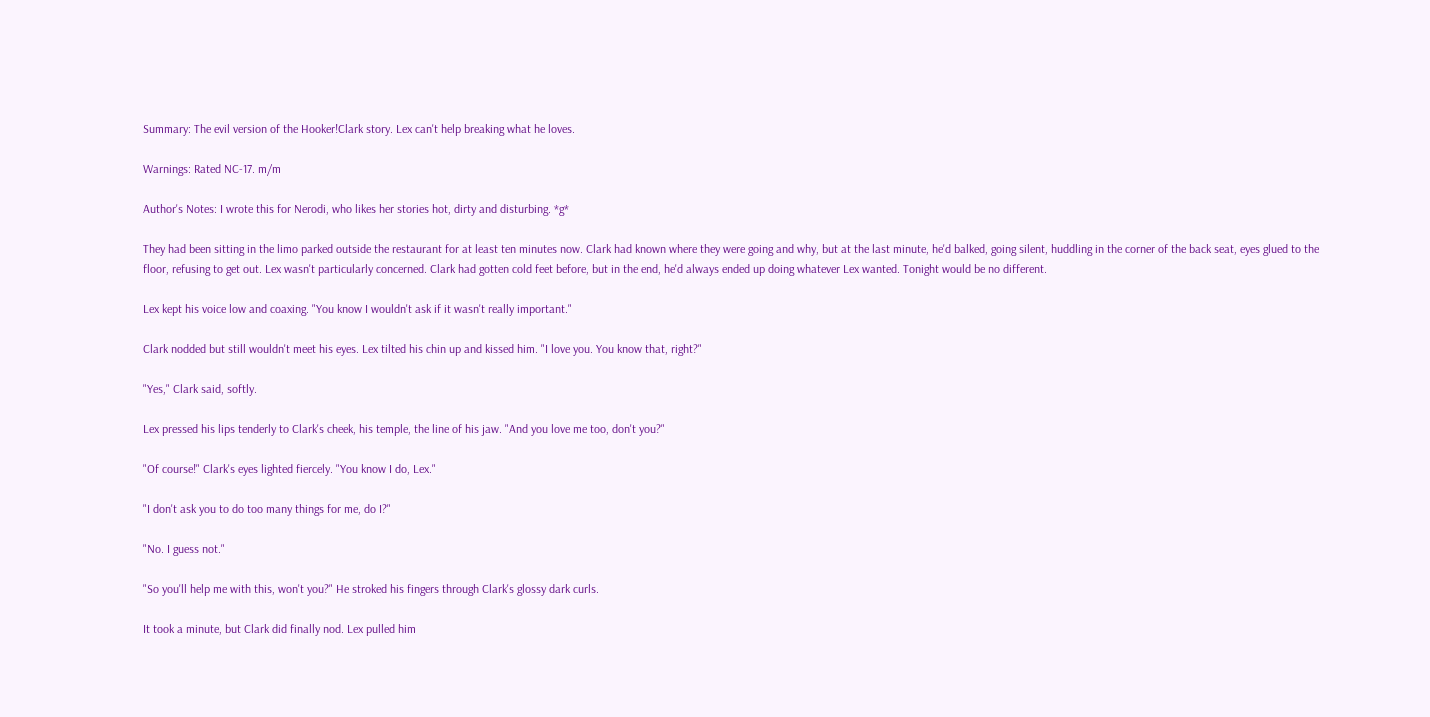Summary: The evil version of the Hooker!Clark story. Lex can't help breaking what he loves.

Warnings: Rated NC-17. m/m

Author's Notes: I wrote this for Nerodi, who likes her stories hot, dirty and disturbing. *g*

They had been sitting in the limo parked outside the restaurant for at least ten minutes now. Clark had known where they were going and why, but at the last minute, he'd balked, going silent, huddling in the corner of the back seat, eyes glued to the floor, refusing to get out. Lex wasn't particularly concerned. Clark had gotten cold feet before, but in the end, he'd always ended up doing whatever Lex wanted. Tonight would be no different.

Lex kept his voice low and coaxing. "You know I wouldn't ask if it wasn't really important."

Clark nodded but still wouldn't meet his eyes. Lex tilted his chin up and kissed him. "I love you. You know that, right?"

"Yes," Clark said, softly.

Lex pressed his lips tenderly to Clark's cheek, his temple, the line of his jaw. "And you love me too, don't you?"

"Of course!" Clark's eyes lighted fiercely. "You know I do, Lex."

"I don't ask you to do too many things for me, do I?"

"No. I guess not."

"So you'll help me with this, won't you?" He stroked his fingers through Clark's glossy dark curls.

It took a minute, but Clark did finally nod. Lex pulled him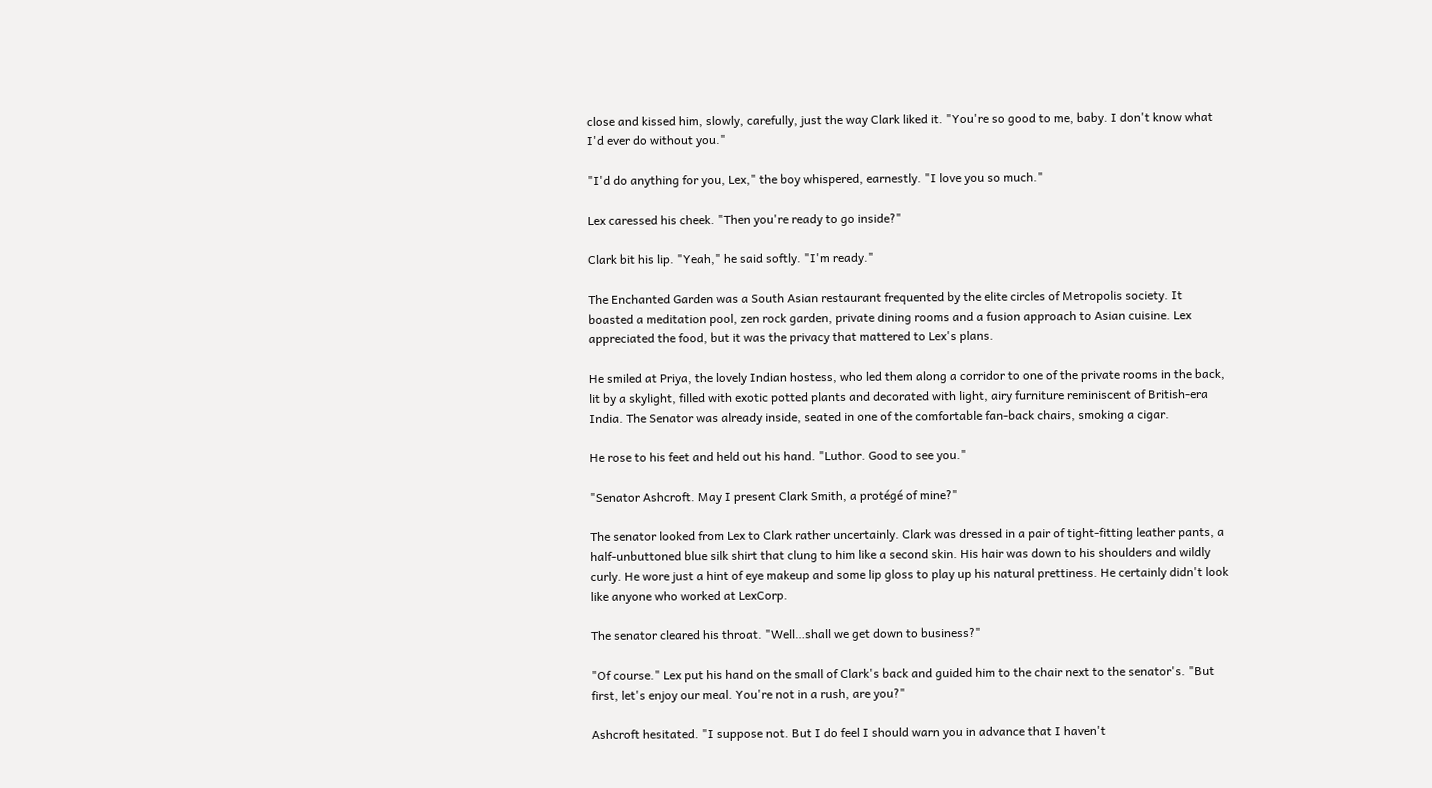close and kissed him, slowly, carefully, just the way Clark liked it. "You're so good to me, baby. I don't know what I'd ever do without you."

"I'd do anything for you, Lex," the boy whispered, earnestly. "I love you so much."

Lex caressed his cheek. "Then you're ready to go inside?"

Clark bit his lip. "Yeah," he said softly. "I'm ready."

The Enchanted Garden was a South Asian restaurant frequented by the elite circles of Metropolis society. It boasted a meditation pool, zen rock garden, private dining rooms and a fusion approach to Asian cuisine. Lex appreciated the food, but it was the privacy that mattered to Lex's plans.

He smiled at Priya, the lovely Indian hostess, who led them along a corridor to one of the private rooms in the back, lit by a skylight, filled with exotic potted plants and decorated with light, airy furniture reminiscent of British-era India. The Senator was already inside, seated in one of the comfortable fan-back chairs, smoking a cigar.

He rose to his feet and held out his hand. "Luthor. Good to see you."

"Senator Ashcroft. May I present Clark Smith, a protégé of mine?"

The senator looked from Lex to Clark rather uncertainly. Clark was dressed in a pair of tight-fitting leather pants, a half-unbuttoned blue silk shirt that clung to him like a second skin. His hair was down to his shoulders and wildly curly. He wore just a hint of eye makeup and some lip gloss to play up his natural prettiness. He certainly didn't look like anyone who worked at LexCorp.

The senator cleared his throat. "Well…shall we get down to business?"

"Of course." Lex put his hand on the small of Clark's back and guided him to the chair next to the senator's. "But first, let's enjoy our meal. You're not in a rush, are you?"

Ashcroft hesitated. "I suppose not. But I do feel I should warn you in advance that I haven't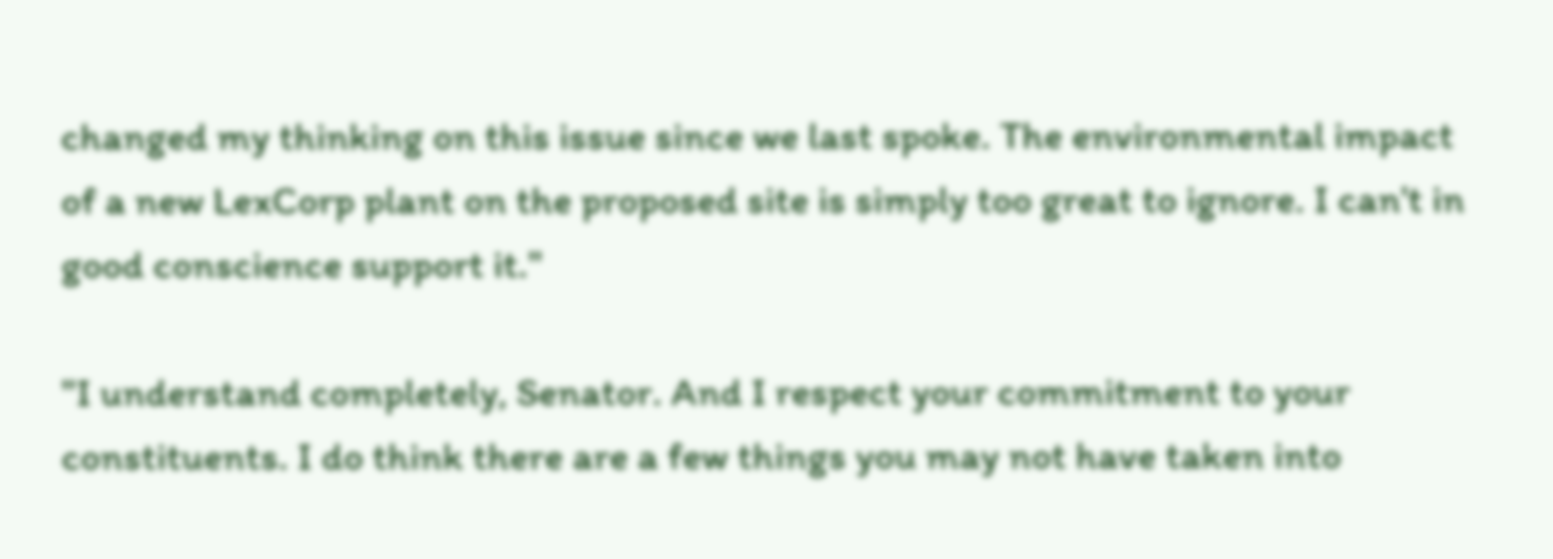changed my thinking on this issue since we last spoke. The environmental impact of a new LexCorp plant on the proposed site is simply too great to ignore. I can't in good conscience support it."

"I understand completely, Senator. And I respect your commitment to your constituents. I do think there are a few things you may not have taken into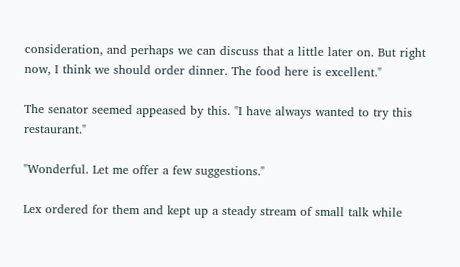consideration, and perhaps we can discuss that a little later on. But right now, I think we should order dinner. The food here is excellent."

The senator seemed appeased by this. "I have always wanted to try this restaurant."

"Wonderful. Let me offer a few suggestions."

Lex ordered for them and kept up a steady stream of small talk while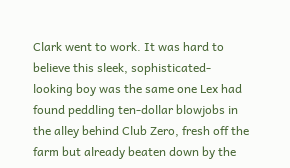Clark went to work. It was hard to believe this sleek, sophisticated-looking boy was the same one Lex had found peddling ten-dollar blowjobs in the alley behind Club Zero, fresh off the farm but already beaten down by the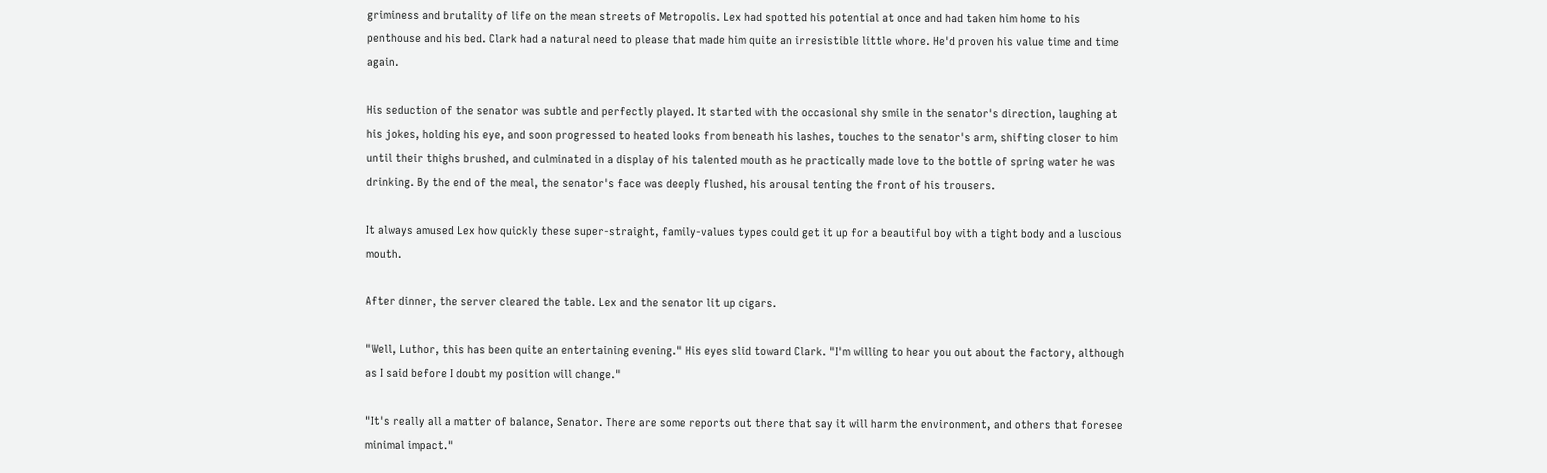griminess and brutality of life on the mean streets of Metropolis. Lex had spotted his potential at once and had taken him home to his penthouse and his bed. Clark had a natural need to please that made him quite an irresistible little whore. He'd proven his value time and time again.

His seduction of the senator was subtle and perfectly played. It started with the occasional shy smile in the senator's direction, laughing at his jokes, holding his eye, and soon progressed to heated looks from beneath his lashes, touches to the senator's arm, shifting closer to him until their thighs brushed, and culminated in a display of his talented mouth as he practically made love to the bottle of spring water he was drinking. By the end of the meal, the senator's face was deeply flushed, his arousal tenting the front of his trousers.

It always amused Lex how quickly these super-straight, family-values types could get it up for a beautiful boy with a tight body and a luscious mouth.

After dinner, the server cleared the table. Lex and the senator lit up cigars.

"Well, Luthor, this has been quite an entertaining evening." His eyes slid toward Clark. "I'm willing to hear you out about the factory, although as I said before I doubt my position will change."

"It's really all a matter of balance, Senator. There are some reports out there that say it will harm the environment, and others that foresee minimal impact."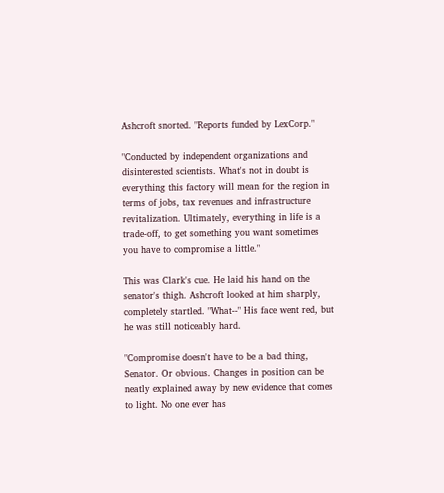Ashcroft snorted. "Reports funded by LexCorp."

"Conducted by independent organizations and disinterested scientists. What's not in doubt is everything this factory will mean for the region in terms of jobs, tax revenues and infrastructure revitalization. Ultimately, everything in life is a trade-off, to get something you want sometimes you have to compromise a little."

This was Clark's cue. He laid his hand on the senator's thigh. Ashcroft looked at him sharply, completely startled. "What--" His face went red, but he was still noticeably hard.

"Compromise doesn't have to be a bad thing, Senator. Or obvious. Changes in position can be neatly explained away by new evidence that comes to light. No one ever has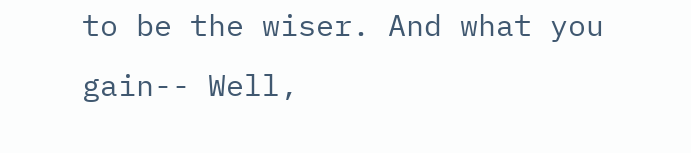to be the wiser. And what you gain-- Well,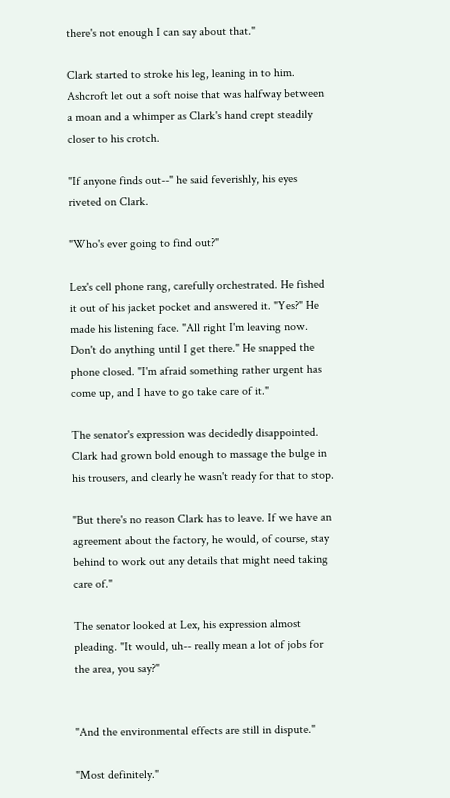there's not enough I can say about that."

Clark started to stroke his leg, leaning in to him. Ashcroft let out a soft noise that was halfway between a moan and a whimper as Clark's hand crept steadily closer to his crotch.

"If anyone finds out--" he said feverishly, his eyes riveted on Clark.

"Who's ever going to find out?"

Lex's cell phone rang, carefully orchestrated. He fished it out of his jacket pocket and answered it. "Yes?" He made his listening face. "All right I'm leaving now. Don't do anything until I get there." He snapped the phone closed. "I'm afraid something rather urgent has come up, and I have to go take care of it."

The senator's expression was decidedly disappointed. Clark had grown bold enough to massage the bulge in his trousers, and clearly he wasn't ready for that to stop.

"But there's no reason Clark has to leave. If we have an agreement about the factory, he would, of course, stay behind to work out any details that might need taking care of."

The senator looked at Lex, his expression almost pleading. "It would, uh-- really mean a lot of jobs for the area, you say?"


"And the environmental effects are still in dispute."

"Most definitely."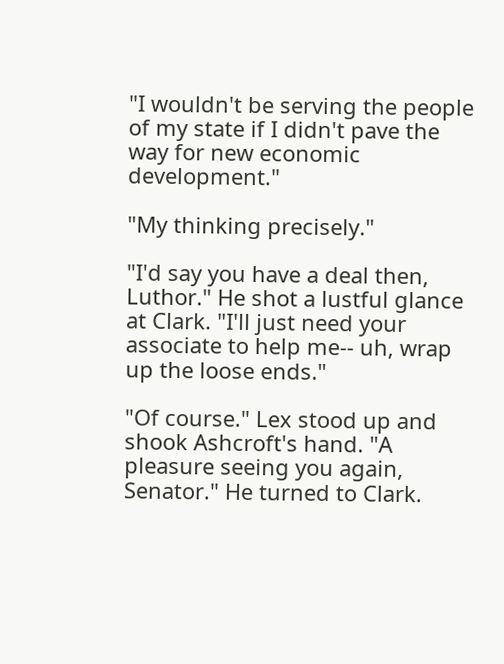"I wouldn't be serving the people of my state if I didn't pave the way for new economic development."

"My thinking precisely."

"I'd say you have a deal then, Luthor." He shot a lustful glance at Clark. "I'll just need your associate to help me-- uh, wrap up the loose ends."

"Of course." Lex stood up and shook Ashcroft's hand. "A pleasure seeing you again, Senator." He turned to Clark.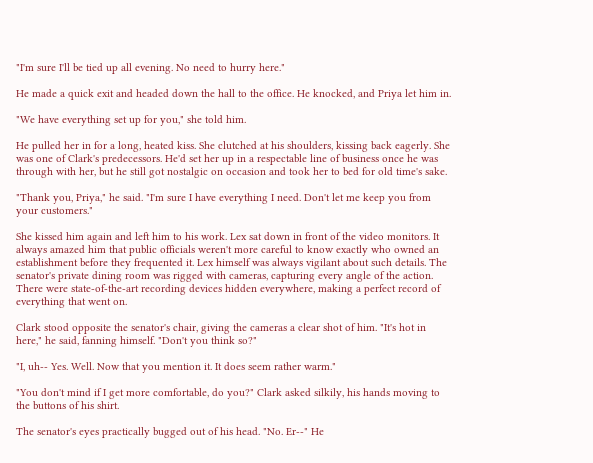"I'm sure I'll be tied up all evening. No need to hurry here."

He made a quick exit and headed down the hall to the office. He knocked, and Priya let him in.

"We have everything set up for you," she told him.

He pulled her in for a long, heated kiss. She clutched at his shoulders, kissing back eagerly. She was one of Clark's predecessors. He'd set her up in a respectable line of business once he was through with her, but he still got nostalgic on occasion and took her to bed for old time's sake.

"Thank you, Priya," he said. "I'm sure I have everything I need. Don't let me keep you from your customers."

She kissed him again and left him to his work. Lex sat down in front of the video monitors. It always amazed him that public officials weren't more careful to know exactly who owned an establishment before they frequented it. Lex himself was always vigilant about such details. The senator's private dining room was rigged with cameras, capturing every angle of the action. There were state-of-the-art recording devices hidden everywhere, making a perfect record of everything that went on.

Clark stood opposite the senator's chair, giving the cameras a clear shot of him. "It's hot in here," he said, fanning himself. "Don't you think so?"

"I, uh-- Yes. Well. Now that you mention it. It does seem rather warm."

"You don't mind if I get more comfortable, do you?" Clark asked silkily, his hands moving to the buttons of his shirt.

The senator's eyes practically bugged out of his head. "No. Er--" He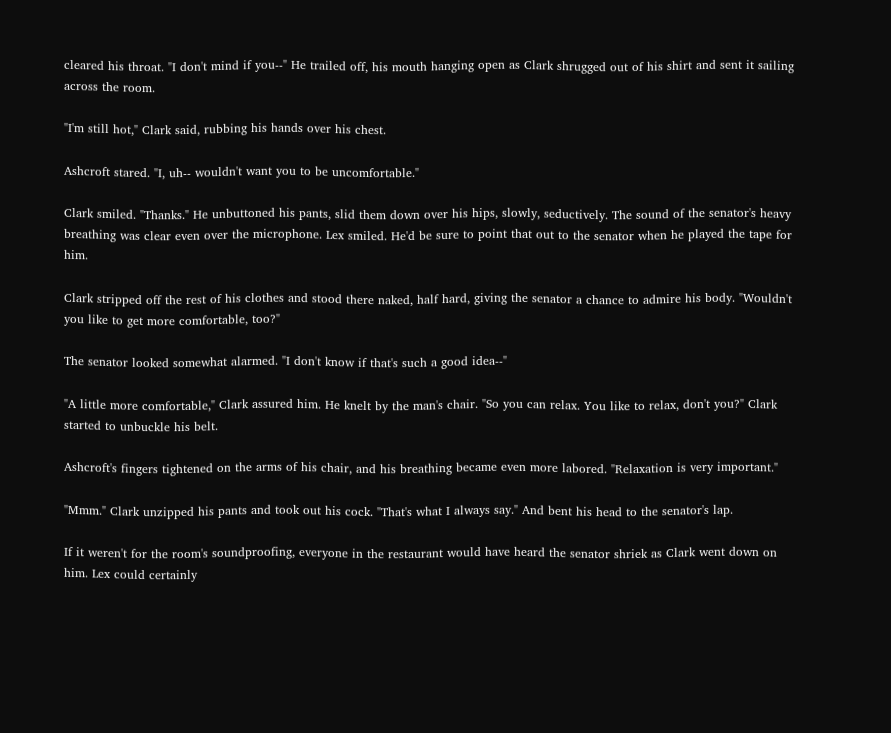cleared his throat. "I don't mind if you--" He trailed off, his mouth hanging open as Clark shrugged out of his shirt and sent it sailing across the room.

"I'm still hot," Clark said, rubbing his hands over his chest.

Ashcroft stared. "I, uh-- wouldn't want you to be uncomfortable."

Clark smiled. "Thanks." He unbuttoned his pants, slid them down over his hips, slowly, seductively. The sound of the senator's heavy breathing was clear even over the microphone. Lex smiled. He'd be sure to point that out to the senator when he played the tape for him.

Clark stripped off the rest of his clothes and stood there naked, half hard, giving the senator a chance to admire his body. "Wouldn't you like to get more comfortable, too?"

The senator looked somewhat alarmed. "I don't know if that's such a good idea--"

"A little more comfortable," Clark assured him. He knelt by the man's chair. "So you can relax. You like to relax, don't you?" Clark started to unbuckle his belt.

Ashcroft's fingers tightened on the arms of his chair, and his breathing became even more labored. "Relaxation is very important."

"Mmm." Clark unzipped his pants and took out his cock. "That's what I always say." And bent his head to the senator's lap.

If it weren't for the room's soundproofing, everyone in the restaurant would have heard the senator shriek as Clark went down on him. Lex could certainly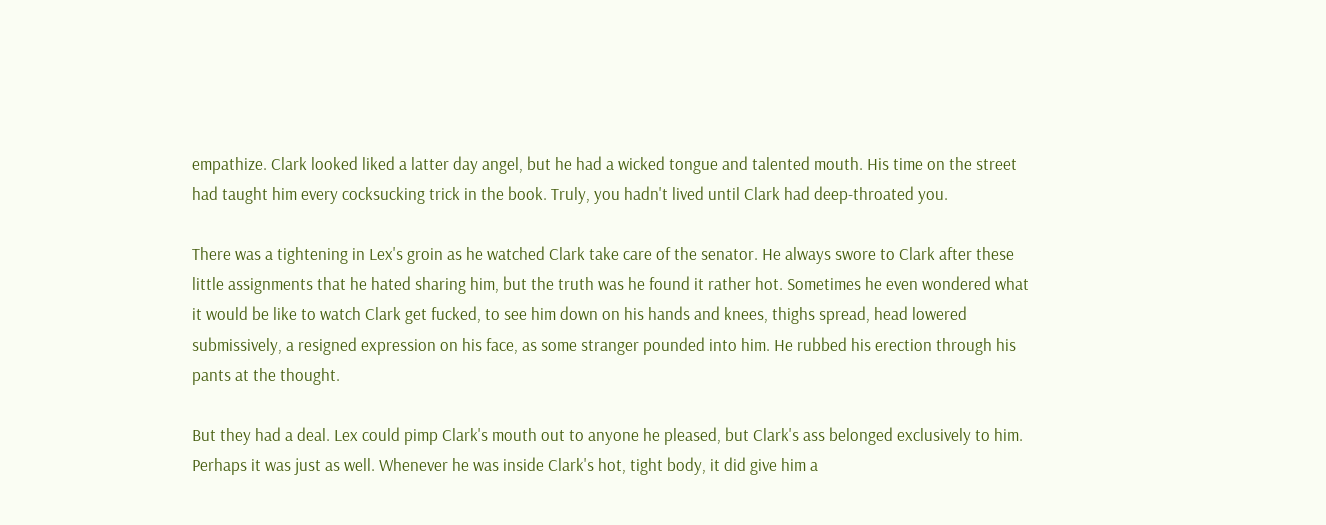empathize. Clark looked liked a latter day angel, but he had a wicked tongue and talented mouth. His time on the street had taught him every cocksucking trick in the book. Truly, you hadn't lived until Clark had deep-throated you.

There was a tightening in Lex's groin as he watched Clark take care of the senator. He always swore to Clark after these little assignments that he hated sharing him, but the truth was he found it rather hot. Sometimes he even wondered what it would be like to watch Clark get fucked, to see him down on his hands and knees, thighs spread, head lowered submissively, a resigned expression on his face, as some stranger pounded into him. He rubbed his erection through his pants at the thought.

But they had a deal. Lex could pimp Clark's mouth out to anyone he pleased, but Clark's ass belonged exclusively to him. Perhaps it was just as well. Whenever he was inside Clark's hot, tight body, it did give him a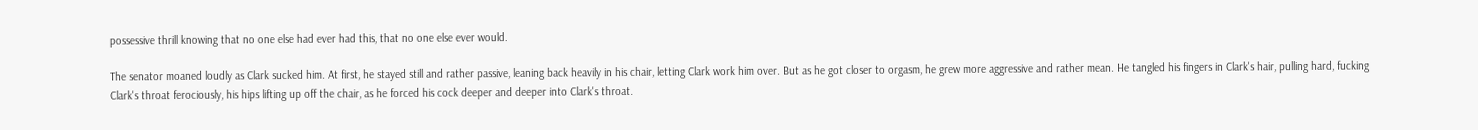possessive thrill knowing that no one else had ever had this, that no one else ever would.

The senator moaned loudly as Clark sucked him. At first, he stayed still and rather passive, leaning back heavily in his chair, letting Clark work him over. But as he got closer to orgasm, he grew more aggressive and rather mean. He tangled his fingers in Clark's hair, pulling hard, fucking Clark's throat ferociously, his hips lifting up off the chair, as he forced his cock deeper and deeper into Clark's throat.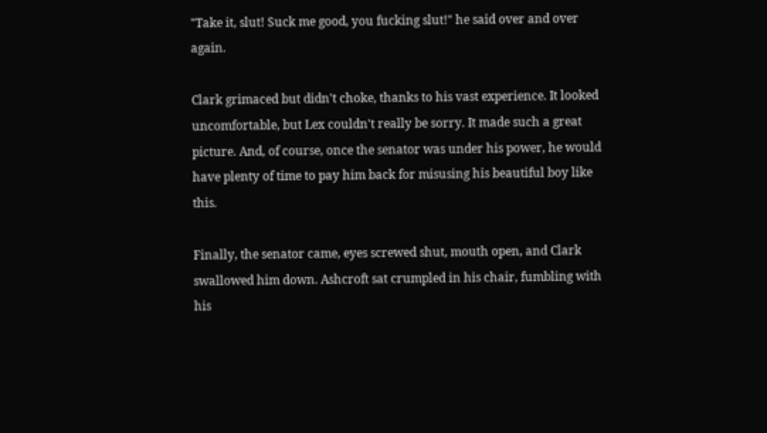"Take it, slut! Suck me good, you fucking slut!" he said over and over again.

Clark grimaced but didn't choke, thanks to his vast experience. It looked uncomfortable, but Lex couldn't really be sorry. It made such a great picture. And, of course, once the senator was under his power, he would have plenty of time to pay him back for misusing his beautiful boy like this.

Finally, the senator came, eyes screwed shut, mouth open, and Clark swallowed him down. Ashcroft sat crumpled in his chair, fumbling with his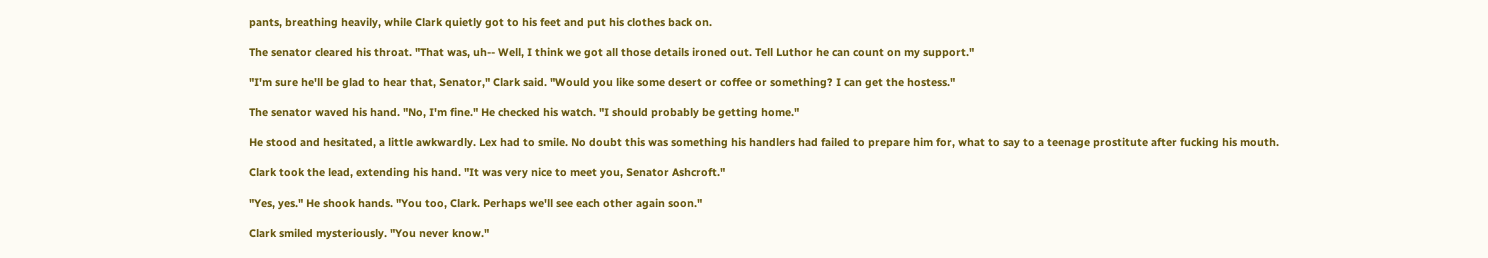pants, breathing heavily, while Clark quietly got to his feet and put his clothes back on.

The senator cleared his throat. "That was, uh-- Well, I think we got all those details ironed out. Tell Luthor he can count on my support."

"I'm sure he'll be glad to hear that, Senator," Clark said. "Would you like some desert or coffee or something? I can get the hostess."

The senator waved his hand. "No, I'm fine." He checked his watch. "I should probably be getting home."

He stood and hesitated, a little awkwardly. Lex had to smile. No doubt this was something his handlers had failed to prepare him for, what to say to a teenage prostitute after fucking his mouth.

Clark took the lead, extending his hand. "It was very nice to meet you, Senator Ashcroft."

"Yes, yes." He shook hands. "You too, Clark. Perhaps we'll see each other again soon."

Clark smiled mysteriously. "You never know."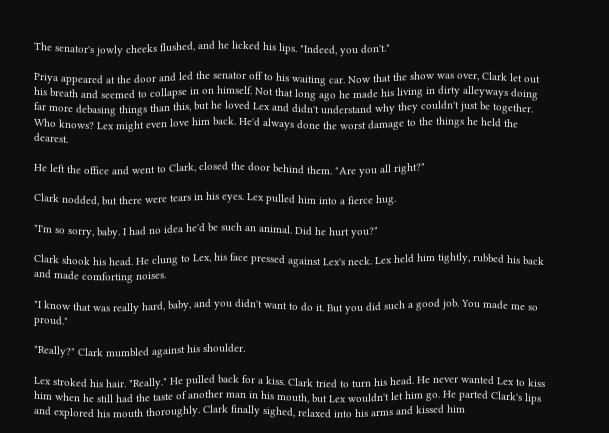The senator's jowly cheeks flushed, and he licked his lips. "Indeed, you don't."

Priya appeared at the door and led the senator off to his waiting car. Now that the show was over, Clark let out his breath and seemed to collapse in on himself. Not that long ago he made his living in dirty alleyways doing far more debasing things than this, but he loved Lex and didn't understand why they couldn't just be together. Who knows? Lex might even love him back. He'd always done the worst damage to the things he held the dearest.

He left the office and went to Clark, closed the door behind them. "Are you all right?"

Clark nodded, but there were tears in his eyes. Lex pulled him into a fierce hug.

"I'm so sorry, baby. I had no idea he'd be such an animal. Did he hurt you?"

Clark shook his head. He clung to Lex, his face pressed against Lex's neck. Lex held him tightly, rubbed his back and made comforting noises.

"I know that was really hard, baby, and you didn't want to do it. But you did such a good job. You made me so proud."

"Really?" Clark mumbled against his shoulder.

Lex stroked his hair. "Really." He pulled back for a kiss. Clark tried to turn his head. He never wanted Lex to kiss him when he still had the taste of another man in his mouth, but Lex wouldn't let him go. He parted Clark's lips and explored his mouth thoroughly. Clark finally sighed, relaxed into his arms and kissed him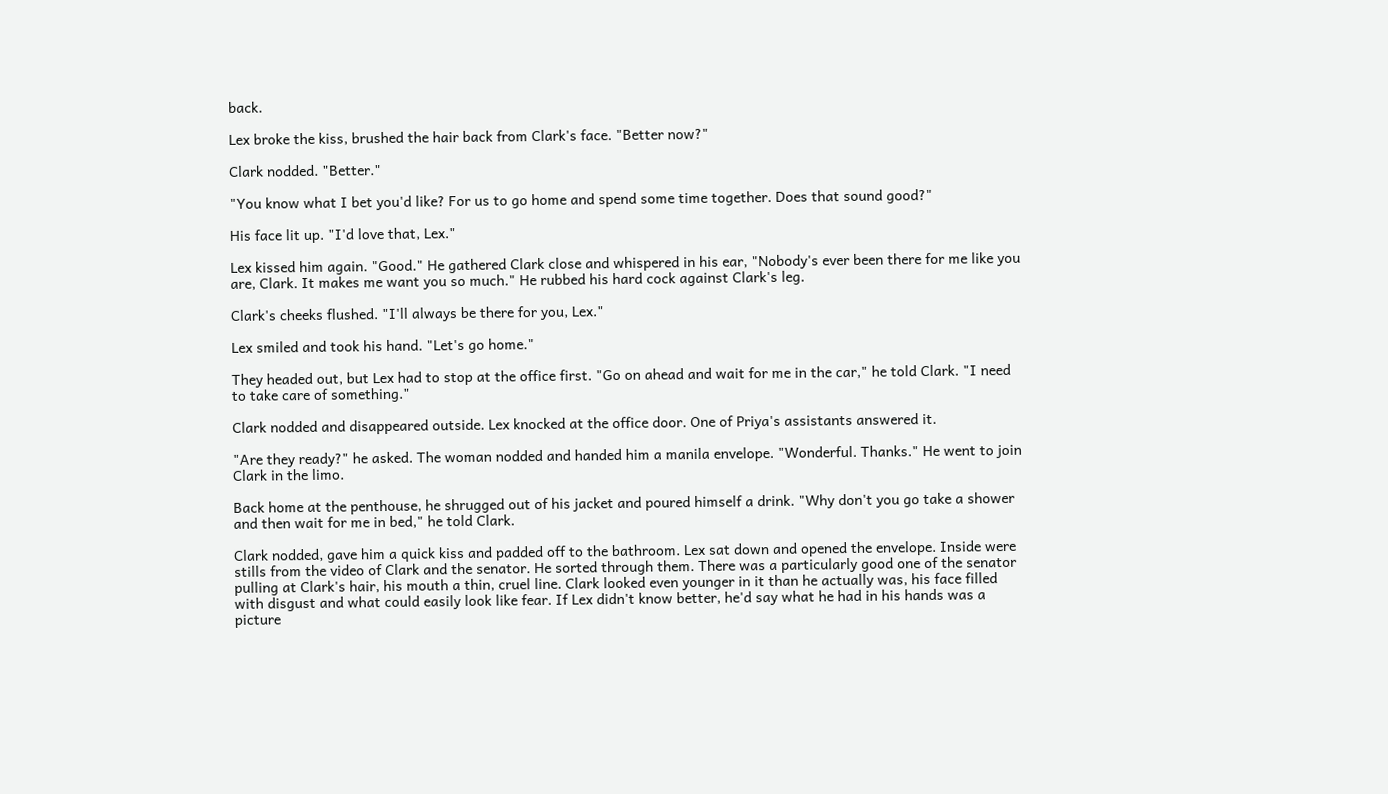back.

Lex broke the kiss, brushed the hair back from Clark's face. "Better now?"

Clark nodded. "Better."

"You know what I bet you'd like? For us to go home and spend some time together. Does that sound good?"

His face lit up. "I'd love that, Lex."

Lex kissed him again. "Good." He gathered Clark close and whispered in his ear, "Nobody's ever been there for me like you are, Clark. It makes me want you so much." He rubbed his hard cock against Clark's leg.

Clark's cheeks flushed. "I'll always be there for you, Lex."

Lex smiled and took his hand. "Let's go home."

They headed out, but Lex had to stop at the office first. "Go on ahead and wait for me in the car," he told Clark. "I need to take care of something."

Clark nodded and disappeared outside. Lex knocked at the office door. One of Priya's assistants answered it.

"Are they ready?" he asked. The woman nodded and handed him a manila envelope. "Wonderful. Thanks." He went to join Clark in the limo.

Back home at the penthouse, he shrugged out of his jacket and poured himself a drink. "Why don't you go take a shower and then wait for me in bed," he told Clark.

Clark nodded, gave him a quick kiss and padded off to the bathroom. Lex sat down and opened the envelope. Inside were stills from the video of Clark and the senator. He sorted through them. There was a particularly good one of the senator pulling at Clark's hair, his mouth a thin, cruel line. Clark looked even younger in it than he actually was, his face filled with disgust and what could easily look like fear. If Lex didn't know better, he'd say what he had in his hands was a picture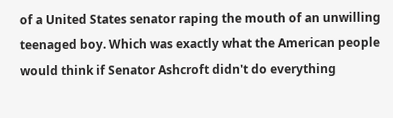of a United States senator raping the mouth of an unwilling teenaged boy. Which was exactly what the American people would think if Senator Ashcroft didn't do everything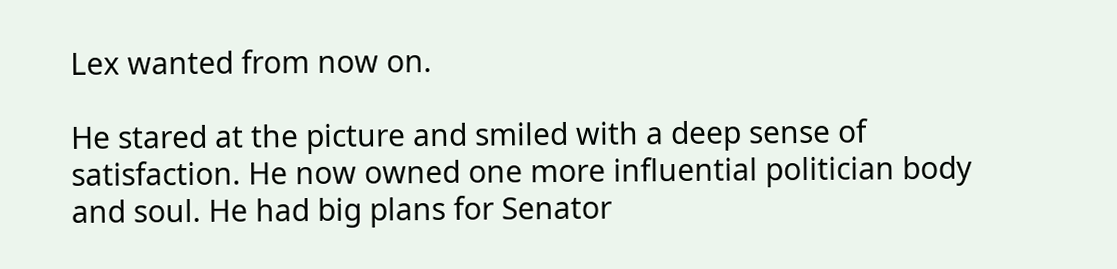Lex wanted from now on.

He stared at the picture and smiled with a deep sense of satisfaction. He now owned one more influential politician body and soul. He had big plans for Senator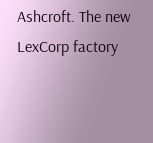Ashcroft. The new LexCorp factory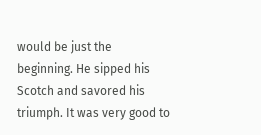would be just the beginning. He sipped his Scotch and savored his triumph. It was very good to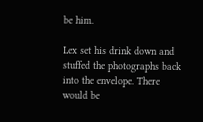be him.

Lex set his drink down and stuffed the photographs back into the envelope. There would be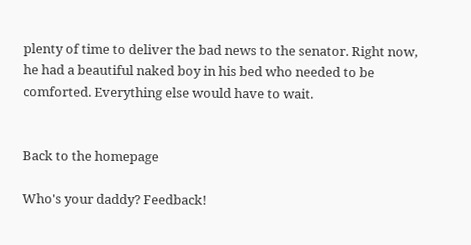plenty of time to deliver the bad news to the senator. Right now, he had a beautiful naked boy in his bed who needed to be comforted. Everything else would have to wait.


Back to the homepage

Who's your daddy? Feedback!